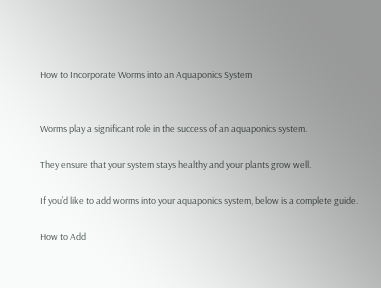How to Incorporate Worms into an Aquaponics System


Worms play a significant role in the success of an aquaponics system.

They ensure that your system stays healthy and your plants grow well.

If you’d like to add worms into your aquaponics system, below is a complete guide.

How to Add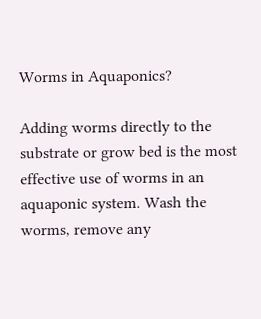Worms in Aquaponics?

Adding worms directly to the substrate or grow bed is the most effective use of worms in an aquaponic system. Wash the worms, remove any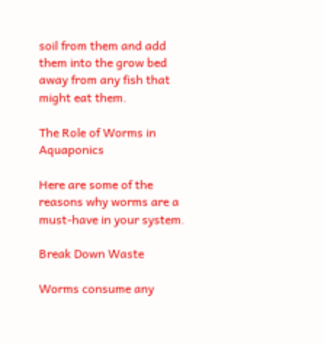soil from them and add them into the grow bed away from any fish that might eat them.

The Role of Worms in Aquaponics

Here are some of the reasons why worms are a must-have in your system.

Break Down Waste

Worms consume any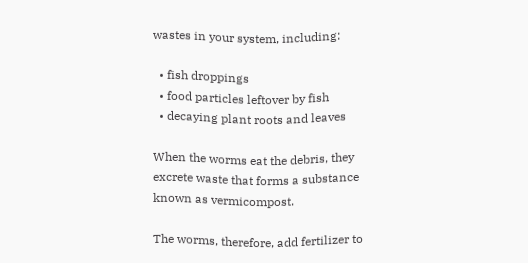wastes in your system, including:

  • fish droppings
  • food particles leftover by fish
  • decaying plant roots and leaves

When the worms eat the debris, they excrete waste that forms a substance known as vermicompost.

The worms, therefore, add fertilizer to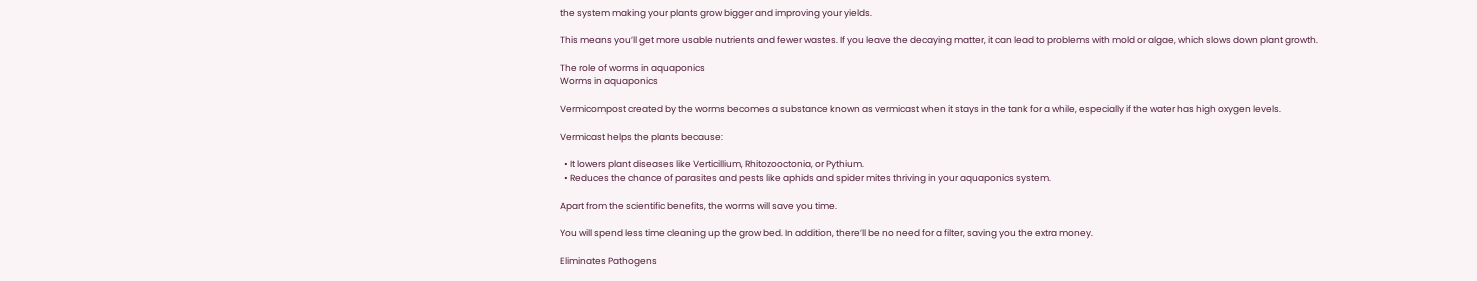the system making your plants grow bigger and improving your yields.

This means you’ll get more usable nutrients and fewer wastes. If you leave the decaying matter, it can lead to problems with mold or algae, which slows down plant growth.

The role of worms in aquaponics
Worms in aquaponics

Vermicompost created by the worms becomes a substance known as vermicast when it stays in the tank for a while, especially if the water has high oxygen levels.

Vermicast helps the plants because:

  • It lowers plant diseases like Verticillium, Rhitozooctonia, or Pythium.
  • Reduces the chance of parasites and pests like aphids and spider mites thriving in your aquaponics system.

Apart from the scientific benefits, the worms will save you time.

You will spend less time cleaning up the grow bed. In addition, there’ll be no need for a filter, saving you the extra money.

Eliminates Pathogens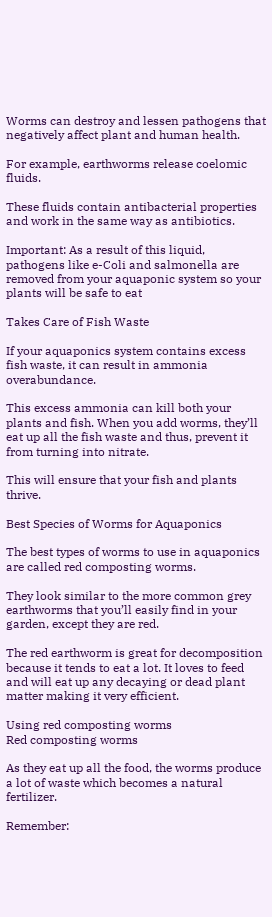Worms can destroy and lessen pathogens that negatively affect plant and human health.

For example, earthworms release coelomic fluids.

These fluids contain antibacterial properties and work in the same way as antibiotics.

Important: As a result of this liquid, pathogens like e-Coli and salmonella are removed from your aquaponic system so your plants will be safe to eat

Takes Care of Fish Waste

If your aquaponics system contains excess fish waste, it can result in ammonia overabundance.

This excess ammonia can kill both your plants and fish. When you add worms, they’ll eat up all the fish waste and thus, prevent it from turning into nitrate.

This will ensure that your fish and plants thrive.

Best Species of Worms for Aquaponics

The best types of worms to use in aquaponics are called red composting worms.

They look similar to the more common grey earthworms that you’ll easily find in your garden, except they are red.

The red earthworm is great for decomposition because it tends to eat a lot. It loves to feed and will eat up any decaying or dead plant matter making it very efficient.

Using red composting worms
Red composting worms

As they eat up all the food, the worms produce a lot of waste which becomes a natural fertilizer.

Remember: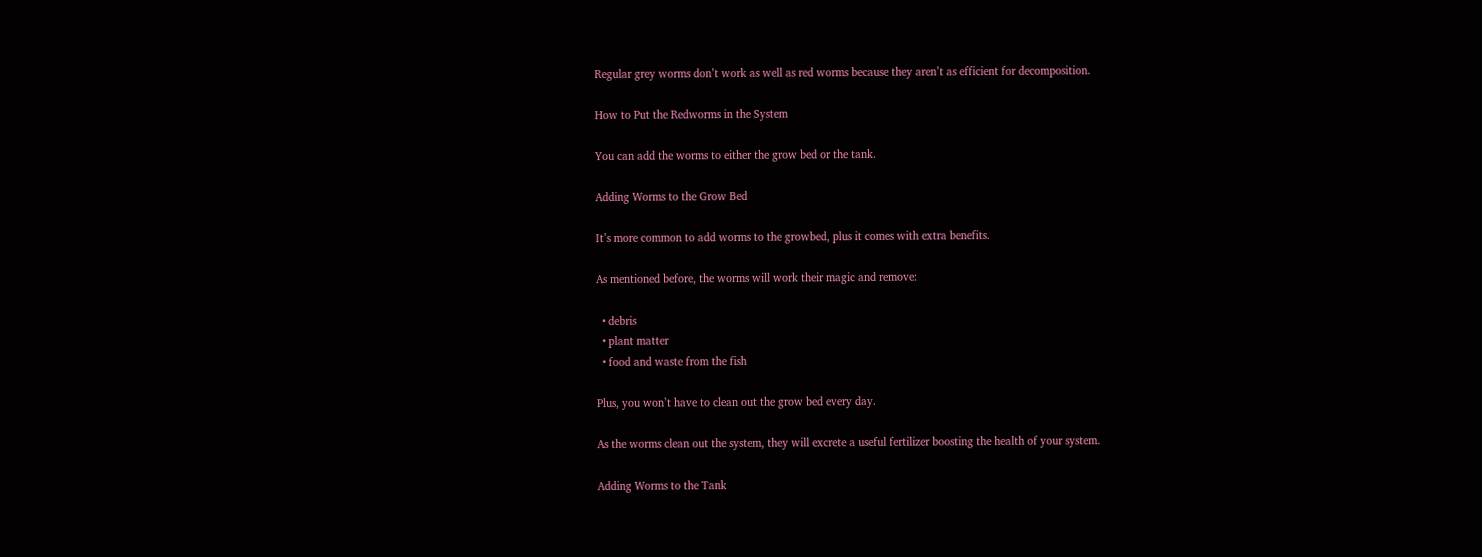Regular grey worms don’t work as well as red worms because they aren’t as efficient for decomposition.

How to Put the Redworms in the System

You can add the worms to either the grow bed or the tank.

Adding Worms to the Grow Bed

It’s more common to add worms to the growbed, plus it comes with extra benefits.

As mentioned before, the worms will work their magic and remove:

  • debris
  • plant matter
  • food and waste from the fish

Plus, you won’t have to clean out the grow bed every day.

As the worms clean out the system, they will excrete a useful fertilizer boosting the health of your system.

Adding Worms to the Tank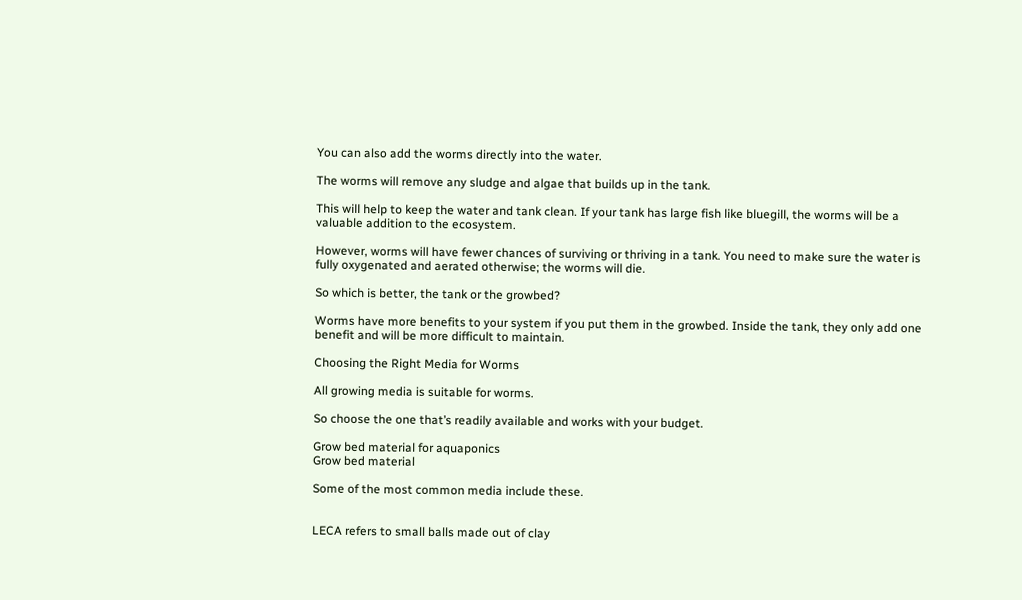You can also add the worms directly into the water.

The worms will remove any sludge and algae that builds up in the tank.

This will help to keep the water and tank clean. If your tank has large fish like bluegill, the worms will be a valuable addition to the ecosystem.

However, worms will have fewer chances of surviving or thriving in a tank. You need to make sure the water is fully oxygenated and aerated otherwise; the worms will die.

So which is better, the tank or the growbed?

Worms have more benefits to your system if you put them in the growbed. Inside the tank, they only add one benefit and will be more difficult to maintain.

Choosing the Right Media for Worms

All growing media is suitable for worms.

So choose the one that’s readily available and works with your budget.

Grow bed material for aquaponics
Grow bed material

Some of the most common media include these.


LECA refers to small balls made out of clay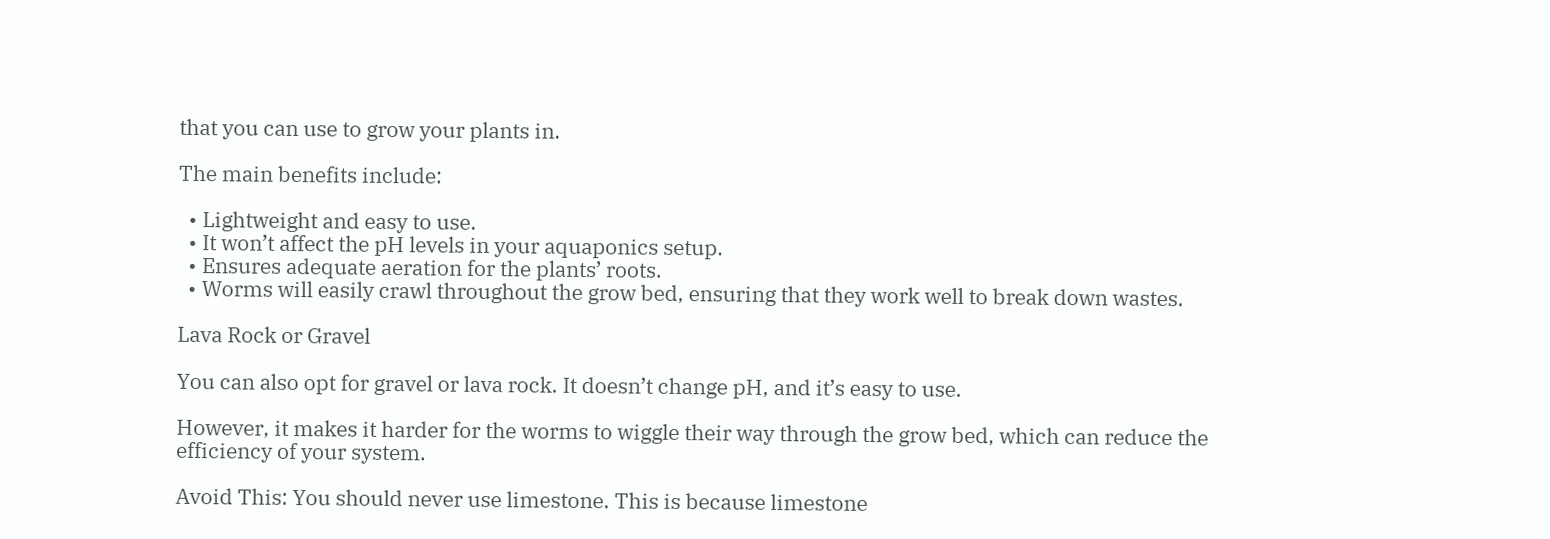that you can use to grow your plants in.

The main benefits include:

  • Lightweight and easy to use.
  • It won’t affect the pH levels in your aquaponics setup.
  • Ensures adequate aeration for the plants’ roots.
  • Worms will easily crawl throughout the grow bed, ensuring that they work well to break down wastes.

Lava Rock or Gravel

You can also opt for gravel or lava rock. It doesn’t change pH, and it’s easy to use.

However, it makes it harder for the worms to wiggle their way through the grow bed, which can reduce the efficiency of your system.

Avoid This: You should never use limestone. This is because limestone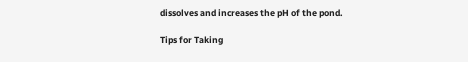dissolves and increases the pH of the pond.

Tips for Taking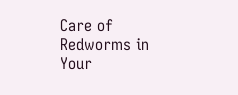Care of Redworms in Your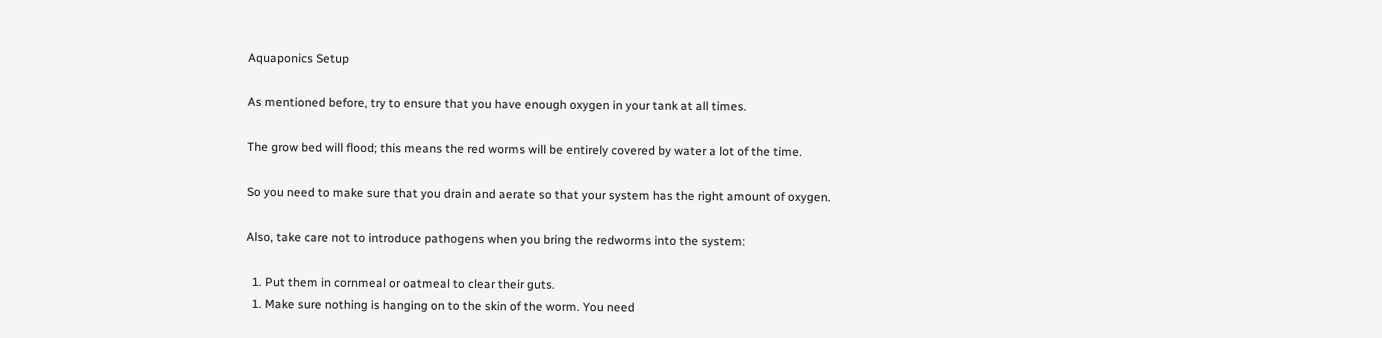Aquaponics Setup

As mentioned before, try to ensure that you have enough oxygen in your tank at all times.

The grow bed will flood; this means the red worms will be entirely covered by water a lot of the time.

So you need to make sure that you drain and aerate so that your system has the right amount of oxygen.

Also, take care not to introduce pathogens when you bring the redworms into the system:

  1. Put them in cornmeal or oatmeal to clear their guts.
  1. Make sure nothing is hanging on to the skin of the worm. You need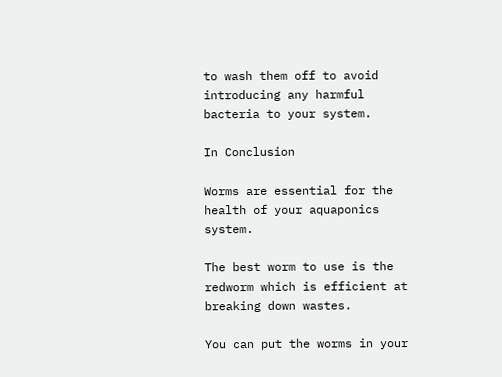to wash them off to avoid introducing any harmful bacteria to your system.

In Conclusion

Worms are essential for the health of your aquaponics system.

The best worm to use is the redworm which is efficient at breaking down wastes.

You can put the worms in your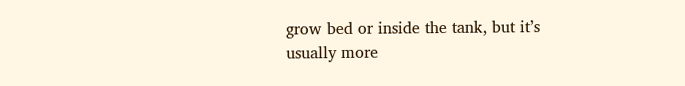grow bed or inside the tank, but it’s usually more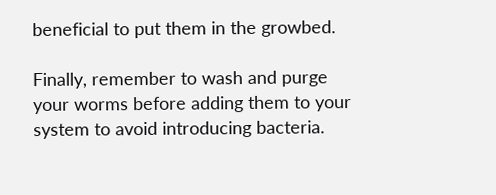beneficial to put them in the growbed.

Finally, remember to wash and purge your worms before adding them to your system to avoid introducing bacteria.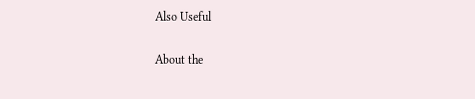Also Useful

About the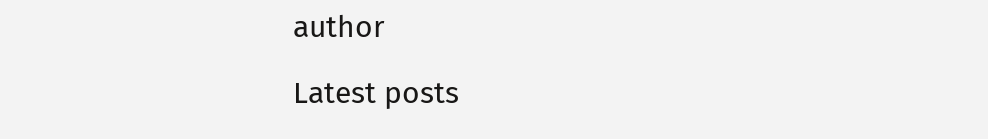author

Latest posts